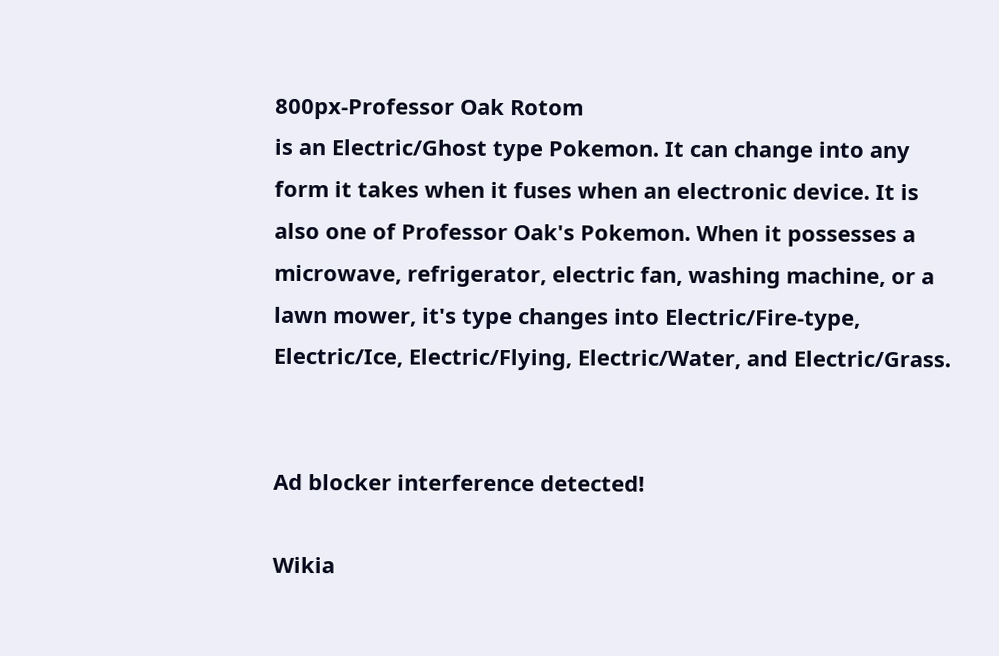800px-Professor Oak Rotom
is an Electric/Ghost type Pokemon. It can change into any form it takes when it fuses when an electronic device. It is also one of Professor Oak's Pokemon. When it possesses a microwave, refrigerator, electric fan, washing machine, or a lawn mower, it's type changes into Electric/Fire-type, Electric/Ice, Electric/Flying, Electric/Water, and Electric/Grass.


Ad blocker interference detected!

Wikia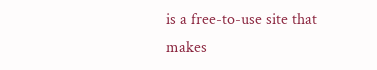is a free-to-use site that makes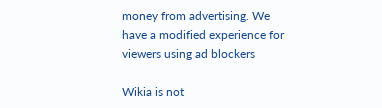money from advertising. We have a modified experience for viewers using ad blockers

Wikia is not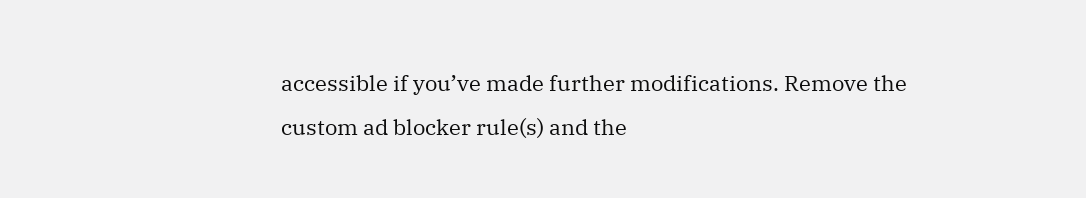accessible if you’ve made further modifications. Remove the custom ad blocker rule(s) and the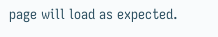page will load as expected.